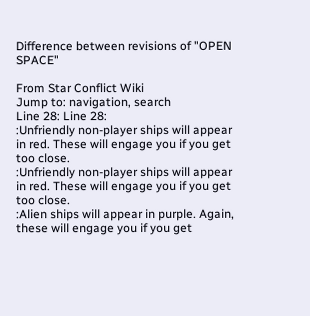Difference between revisions of "OPEN SPACE"

From Star Conflict Wiki
Jump to: navigation, search
Line 28: Line 28:
:Unfriendly non-player ships will appear in red. These will engage you if you get too close.
:Unfriendly non-player ships will appear in red. These will engage you if you get too close.
:Alien ships will appear in purple. Again, these will engage you if you get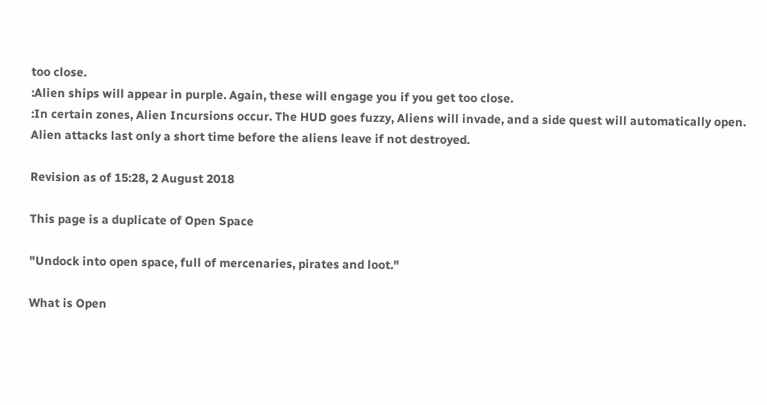too close.
:Alien ships will appear in purple. Again, these will engage you if you get too close.
:In certain zones, Alien Incursions occur. The HUD goes fuzzy, Aliens will invade, and a side quest will automatically open. Alien attacks last only a short time before the aliens leave if not destroyed.

Revision as of 15:28, 2 August 2018

This page is a duplicate of Open Space

"Undock into open space, full of mercenaries, pirates and loot."

What is Open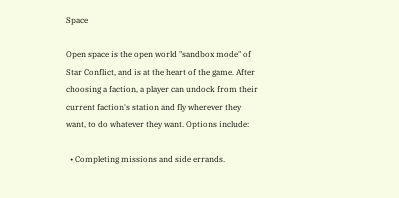Space

Open space is the open world "sandbox mode" of Star Conflict, and is at the heart of the game. After choosing a faction, a player can undock from their current faction's station and fly wherever they want, to do whatever they want. Options include:

  • Completing missions and side errands.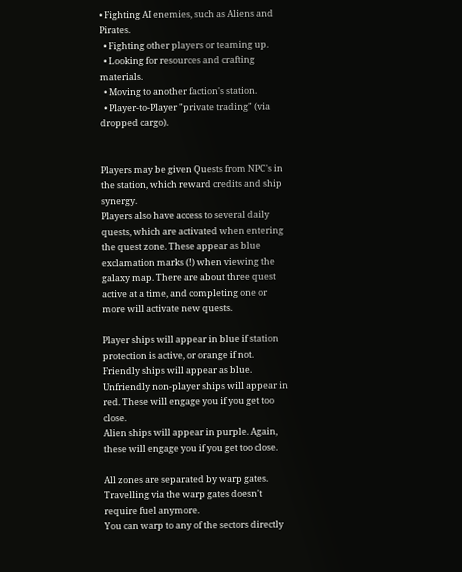• Fighting AI enemies, such as Aliens and Pirates.
  • Fighting other players or teaming up.
  • Looking for resources and crafting materials.
  • Moving to another faction's station.
  • Player-to-Player "private trading" (via dropped cargo).


Players may be given Quests from NPC's in the station, which reward credits and ship synergy.
Players also have access to several daily quests, which are activated when entering the quest zone. These appear as blue exclamation marks (!) when viewing the galaxy map. There are about three quest active at a time, and completing one or more will activate new quests.

Player ships will appear in blue if station protection is active, or orange if not.
Friendly ships will appear as blue.
Unfriendly non-player ships will appear in red. These will engage you if you get too close.
Alien ships will appear in purple. Again, these will engage you if you get too close.

All zones are separated by warp gates. Travelling via the warp gates doesn't require fuel anymore.
You can warp to any of the sectors directly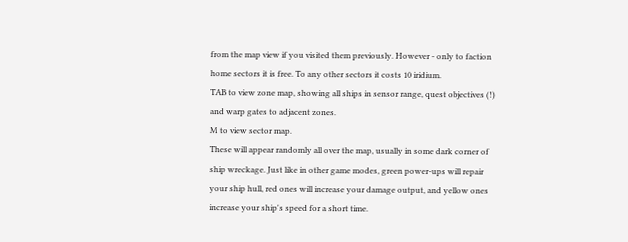from the map view if you visited them previously. However - only to faction home sectors it is free. To any other sectors it costs 10 iridium.
TAB to view zone map, showing all ships in sensor range, quest objectives (!) and warp gates to adjacent zones.
M to view sector map.
These will appear randomly all over the map, usually in some dark corner of ship wreckage. Just like in other game modes, green power-ups will repair your ship hull, red ones will increase your damage output, and yellow ones increase your ship's speed for a short time.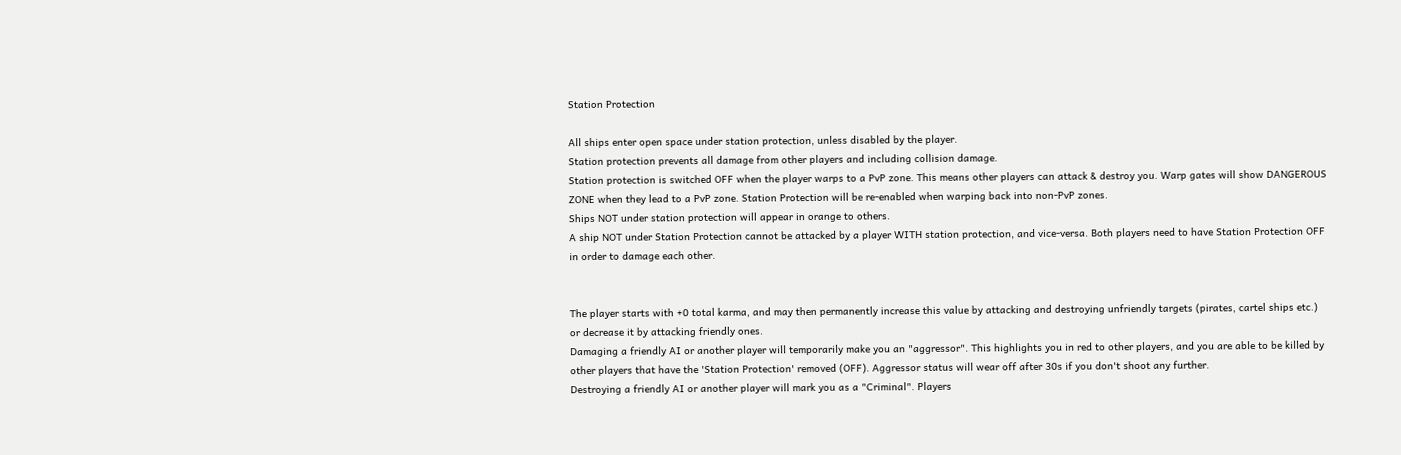Station Protection

All ships enter open space under station protection, unless disabled by the player.
Station protection prevents all damage from other players and including collision damage.
Station protection is switched OFF when the player warps to a PvP zone. This means other players can attack & destroy you. Warp gates will show DANGEROUS ZONE when they lead to a PvP zone. Station Protection will be re-enabled when warping back into non-PvP zones.
Ships NOT under station protection will appear in orange to others.
A ship NOT under Station Protection cannot be attacked by a player WITH station protection, and vice-versa. Both players need to have Station Protection OFF in order to damage each other.


The player starts with +0 total karma, and may then permanently increase this value by attacking and destroying unfriendly targets (pirates, cartel ships etc.) or decrease it by attacking friendly ones.
Damaging a friendly AI or another player will temporarily make you an "aggressor". This highlights you in red to other players, and you are able to be killed by other players that have the 'Station Protection' removed (OFF). Aggressor status will wear off after 30s if you don't shoot any further.
Destroying a friendly AI or another player will mark you as a "Criminal". Players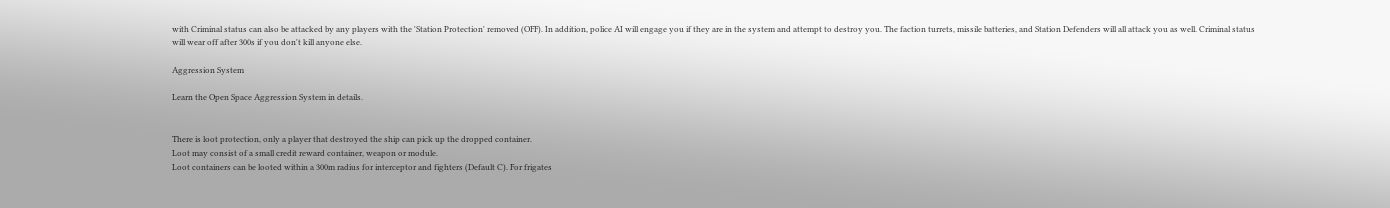with Criminal status can also be attacked by any players with the 'Station Protection' removed (OFF). In addition, police AI will engage you if they are in the system and attempt to destroy you. The faction turrets, missile batteries, and Station Defenders will all attack you as well. Criminal status will wear off after 300s if you don't kill anyone else.

Aggression System

Learn the Open Space Aggression System in details.


There is loot protection, only a player that destroyed the ship can pick up the dropped container.
Loot may consist of a small credit reward container, weapon or module.
Loot containers can be looted within a 300m radius for interceptor and fighters (Default C). For frigates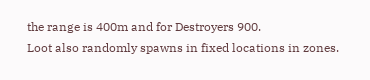the range is 400m and for Destroyers 900.
Loot also randomly spawns in fixed locations in zones.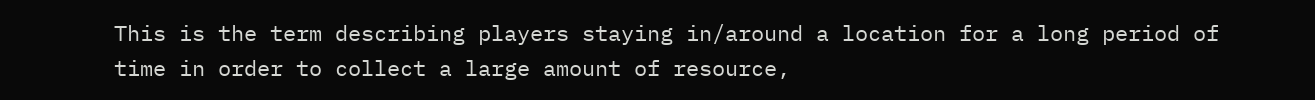This is the term describing players staying in/around a location for a long period of time in order to collect a large amount of resource,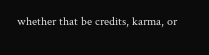whether that be credits, karma, or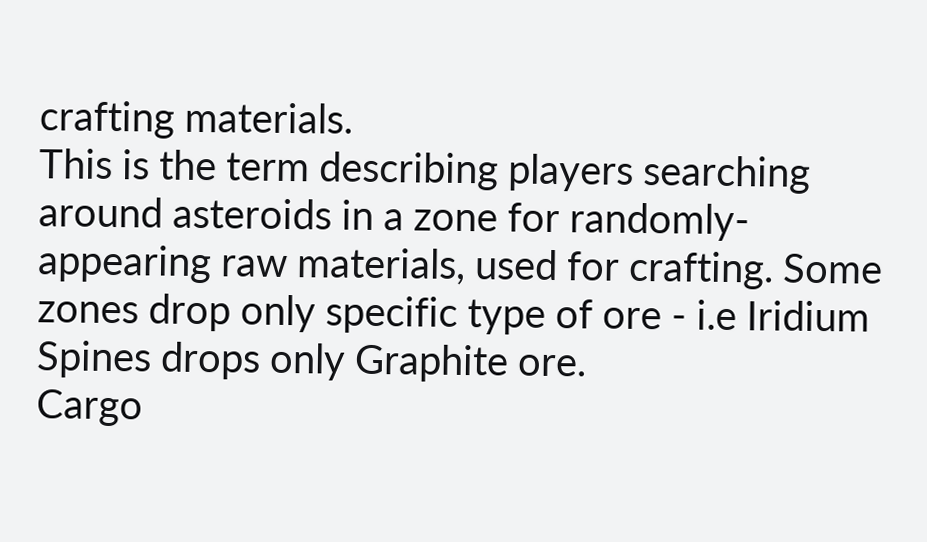crafting materials.
This is the term describing players searching around asteroids in a zone for randomly-appearing raw materials, used for crafting. Some zones drop only specific type of ore - i.e Iridium Spines drops only Graphite ore.
Cargo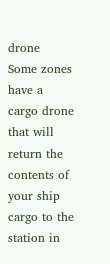drone
Some zones have a cargo drone that will return the contents of your ship cargo to the station in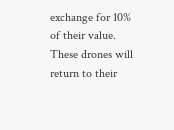exchange for 10% of their value. These drones will return to their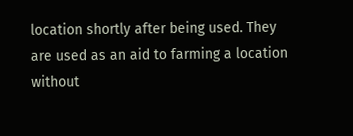location shortly after being used. They are used as an aid to farming a location without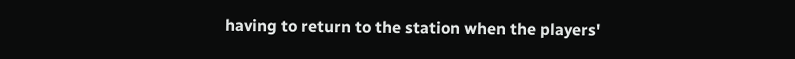having to return to the station when the players'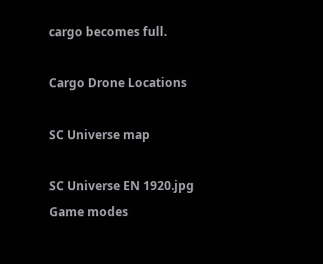cargo becomes full.

Cargo Drone Locations

SC Universe map

SC Universe EN 1920.jpg
Game modes